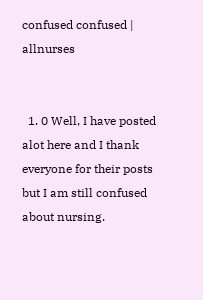confused confused | allnurses


  1. 0 Well, I have posted alot here and I thank everyone for their posts but I am still confused about nursing.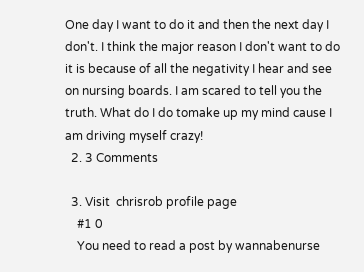One day I want to do it and then the next day I don't. I think the major reason I don't want to do it is because of all the negativity I hear and see on nursing boards. I am scared to tell you the truth. What do I do tomake up my mind cause I am driving myself crazy!
  2. 3 Comments

  3. Visit  chrisrob profile page
    #1 0
    You need to read a post by wannabenurse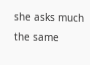she asks much the same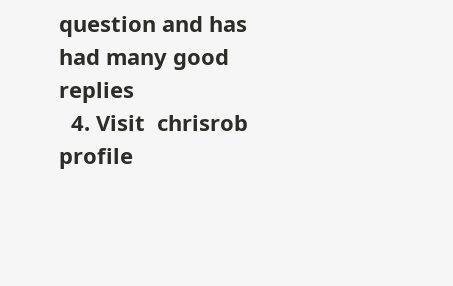question and has had many good replies
  4. Visit  chrisrob profile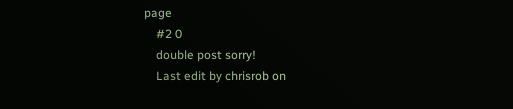page
    #2 0
    double post sorry!
    Last edit by chrisrob on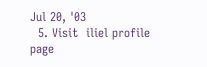Jul 20, '03
  5. Visit  iliel profile page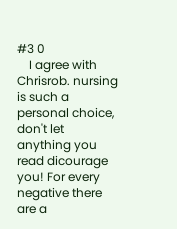#3 0
    I agree with Chrisrob. nursing is such a personal choice, don't let anything you read dicourage you! For every negative there are a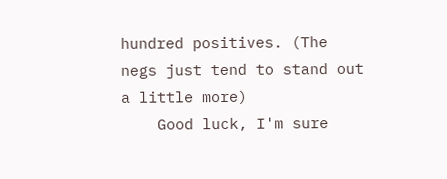hundred positives. (The negs just tend to stand out a little more)
    Good luck, I'm sure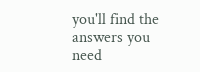you'll find the answers you need